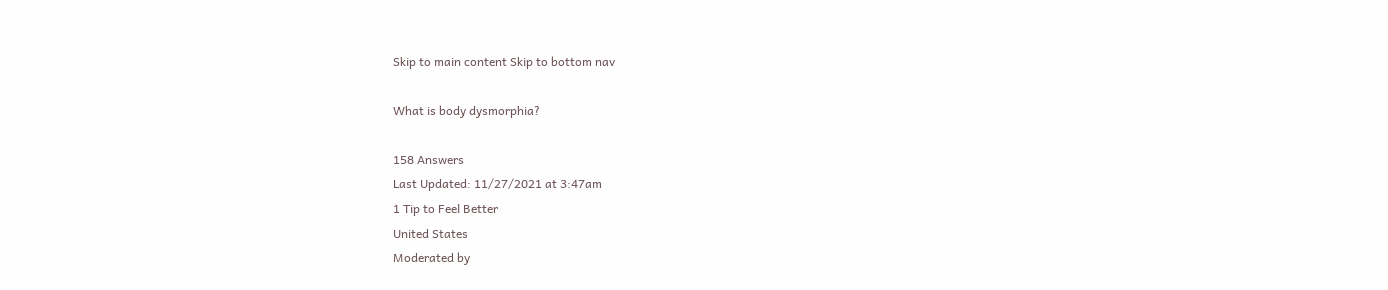Skip to main content Skip to bottom nav

What is body dysmorphia?

158 Answers
Last Updated: 11/27/2021 at 3:47am
1 Tip to Feel Better
United States
Moderated by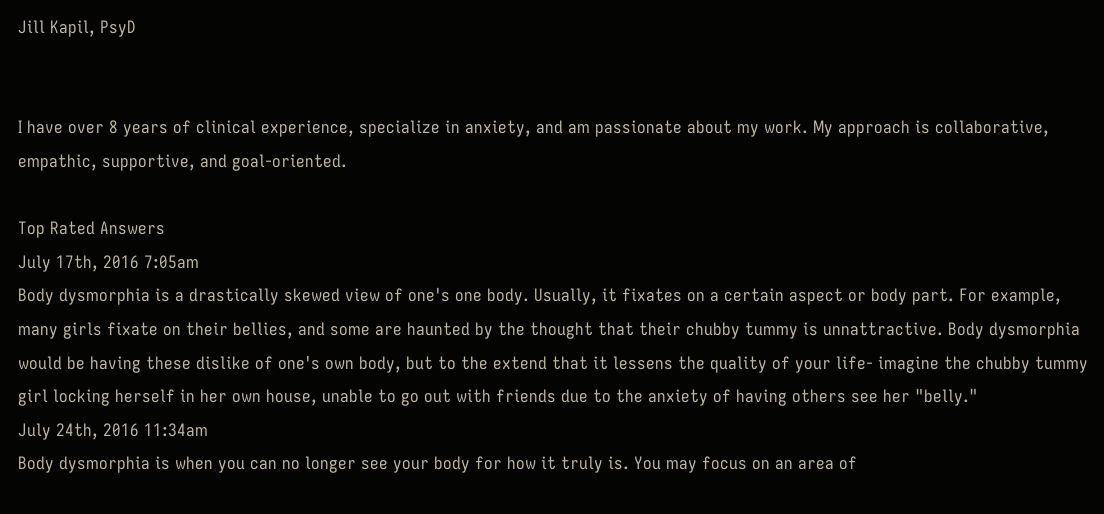Jill Kapil, PsyD


I have over 8 years of clinical experience, specialize in anxiety, and am passionate about my work. My approach is collaborative, empathic, supportive, and goal-oriented.

Top Rated Answers
July 17th, 2016 7:05am
Body dysmorphia is a drastically skewed view of one's one body. Usually, it fixates on a certain aspect or body part. For example, many girls fixate on their bellies, and some are haunted by the thought that their chubby tummy is unnattractive. Body dysmorphia would be having these dislike of one's own body, but to the extend that it lessens the quality of your life- imagine the chubby tummy girl locking herself in her own house, unable to go out with friends due to the anxiety of having others see her "belly."
July 24th, 2016 11:34am
Body dysmorphia is when you can no longer see your body for how it truly is. You may focus on an area of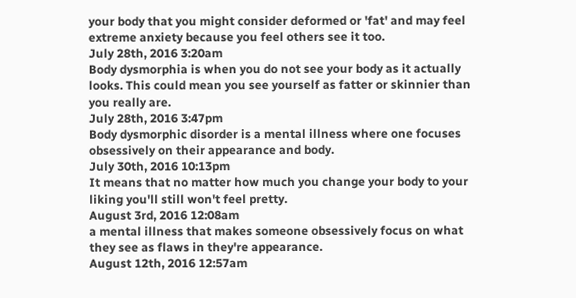your body that you might consider deformed or 'fat' and may feel extreme anxiety because you feel others see it too.
July 28th, 2016 3:20am
Body dysmorphia is when you do not see your body as it actually looks. This could mean you see yourself as fatter or skinnier than you really are.
July 28th, 2016 3:47pm
Body dysmorphic disorder is a mental illness where one focuses obsessively on their appearance and body.
July 30th, 2016 10:13pm
It means that no matter how much you change your body to your liking you'll still won't feel pretty.
August 3rd, 2016 12:08am
a mental illness that makes someone obsessively focus on what they see as flaws in they're appearance.
August 12th, 2016 12:57am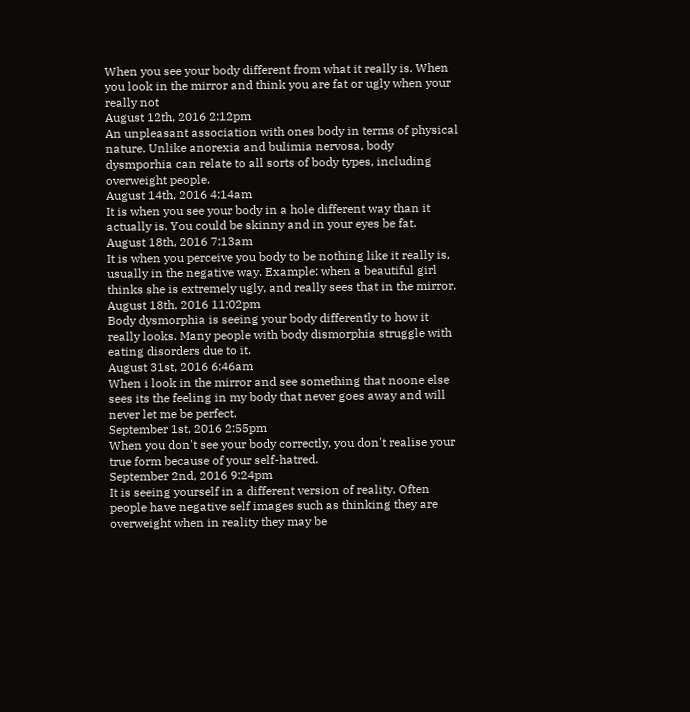When you see your body different from what it really is. When you look in the mirror and think you are fat or ugly when your really not
August 12th, 2016 2:12pm
An unpleasant association with ones body in terms of physical nature. Unlike anorexia and bulimia nervosa, body dysmporhia can relate to all sorts of body types, including overweight people.
August 14th, 2016 4:14am
It is when you see your body in a hole different way than it actually is. You could be skinny and in your eyes be fat.
August 18th, 2016 7:13am
It is when you perceive you body to be nothing like it really is, usually in the negative way. Example: when a beautiful girl thinks she is extremely ugly, and really sees that in the mirror.
August 18th, 2016 11:02pm
Body dysmorphia is seeing your body differently to how it really looks. Many people with body dismorphia struggle with eating disorders due to it.
August 31st, 2016 6:46am
When i look in the mirror and see something that noone else sees its the feeling in my body that never goes away and will never let me be perfect.
September 1st, 2016 2:55pm
When you don't see your body correctly, you don't realise your true form because of your self-hatred.
September 2nd, 2016 9:24pm
It is seeing yourself in a different version of reality. Often people have negative self images such as thinking they are overweight when in reality they may be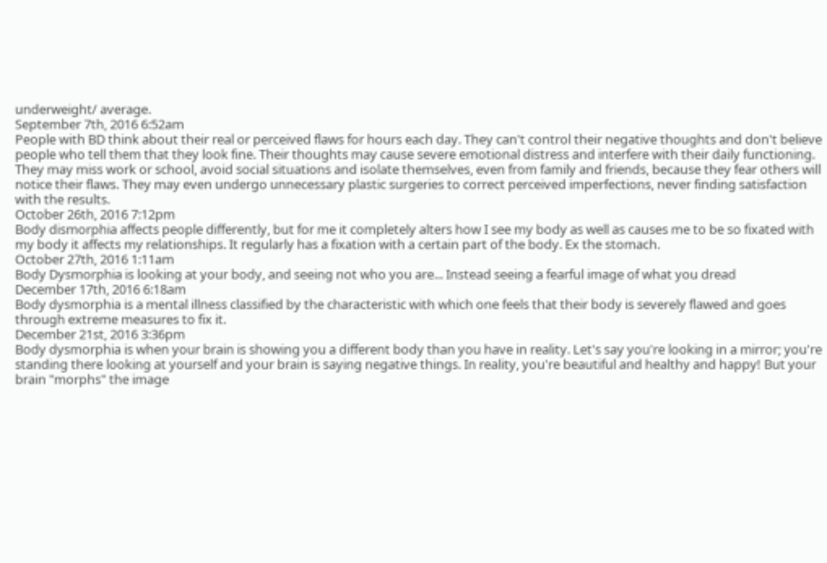underweight/ average.
September 7th, 2016 6:52am
People with BD think about their real or perceived flaws for hours each day. They can't control their negative thoughts and don't believe people who tell them that they look fine. Their thoughts may cause severe emotional distress and interfere with their daily functioning. They may miss work or school, avoid social situations and isolate themselves, even from family and friends, because they fear others will notice their flaws. They may even undergo unnecessary plastic surgeries to correct perceived imperfections, never finding satisfaction with the results.
October 26th, 2016 7:12pm
Body dismorphia affects people differently, but for me it completely alters how I see my body as well as causes me to be so fixated with my body it affects my relationships. It regularly has a fixation with a certain part of the body. Ex the stomach.
October 27th, 2016 1:11am
Body Dysmorphia is looking at your body, and seeing not who you are... Instead seeing a fearful image of what you dread
December 17th, 2016 6:18am
Body dysmorphia is a mental illness classified by the characteristic with which one feels that their body is severely flawed and goes through extreme measures to fix it.
December 21st, 2016 3:36pm
Body dysmorphia is when your brain is showing you a different body than you have in reality. Let's say you're looking in a mirror; you're standing there looking at yourself and your brain is saying negative things. In reality, you're beautiful and healthy and happy! But your brain "morphs" the image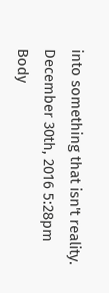into something that isn't reality.
December 30th, 2016 5:28pm
Body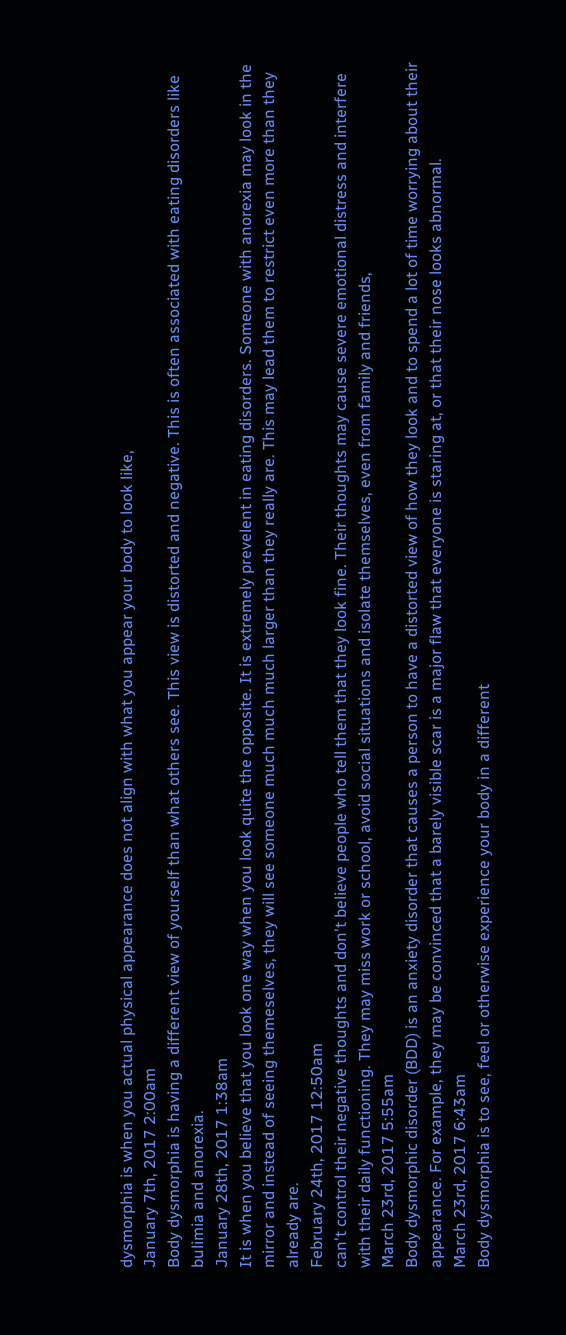dysmorphia is when you actual physical appearance does not align with what you appear your body to look like,
January 7th, 2017 2:00am
Body dysmorphia is having a different view of yourself than what others see. This view is distorted and negative. This is often associated with eating disorders like bulimia and anorexia.
January 28th, 2017 1:38am
It is when you believe that you look one way when you look quite the opposite. It is extremely prevelent in eating disorders. Someone with anorexia may look in the mirror and instead of seeing themeselves, they will see someone much much much larger than they really are. This may lead them to restrict even more than they already are.
February 24th, 2017 12:50am
can't control their negative thoughts and don't believe people who tell them that they look fine. Their thoughts may cause severe emotional distress and interfere with their daily functioning. They may miss work or school, avoid social situations and isolate themselves, even from family and friends,
March 23rd, 2017 5:55am
Body dysmorphic disorder (BDD) is an anxiety disorder that causes a person to have a distorted view of how they look and to spend a lot of time worrying about their appearance. For example, they may be convinced that a barely visible scar is a major flaw that everyone is staring at, or that their nose looks abnormal.
March 23rd, 2017 6:43am
Body dysmorphia is to see, feel or otherwise experience your body in a different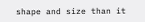shape and size than it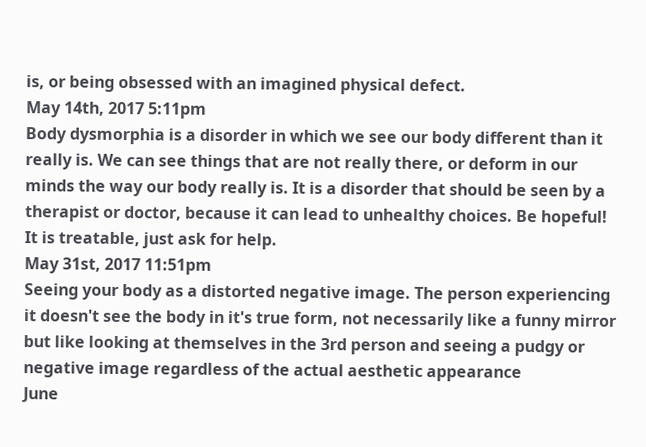is, or being obsessed with an imagined physical defect.
May 14th, 2017 5:11pm
Body dysmorphia is a disorder in which we see our body different than it really is. We can see things that are not really there, or deform in our minds the way our body really is. It is a disorder that should be seen by a therapist or doctor, because it can lead to unhealthy choices. Be hopeful! It is treatable, just ask for help.
May 31st, 2017 11:51pm
Seeing your body as a distorted negative image. The person experiencing it doesn't see the body in it's true form, not necessarily like a funny mirror but like looking at themselves in the 3rd person and seeing a pudgy or negative image regardless of the actual aesthetic appearance
June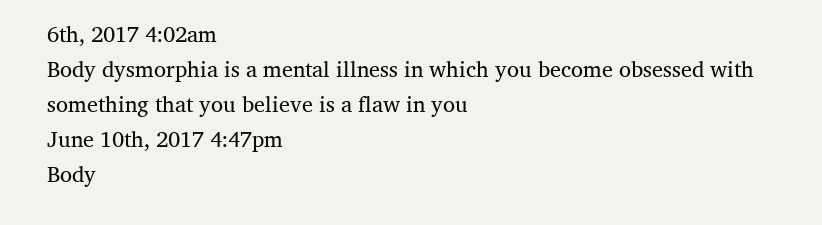6th, 2017 4:02am
Body dysmorphia is a mental illness in which you become obsessed with something that you believe is a flaw in you
June 10th, 2017 4:47pm
Body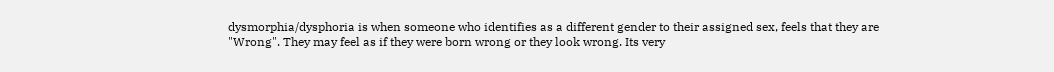dysmorphia/dysphoria is when someone who identifies as a different gender to their assigned sex, feels that they are "Wrong". They may feel as if they were born wrong or they look wrong. Its very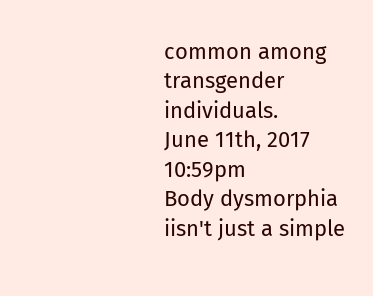common among transgender individuals.
June 11th, 2017 10:59pm
Body dysmorphia iisn't just a simple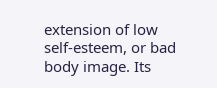extension of low self-esteem, or bad body image. Its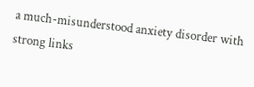a much-misunderstood anxiety disorder with strong links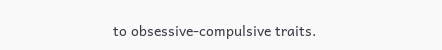to obsessive-compulsive traits.